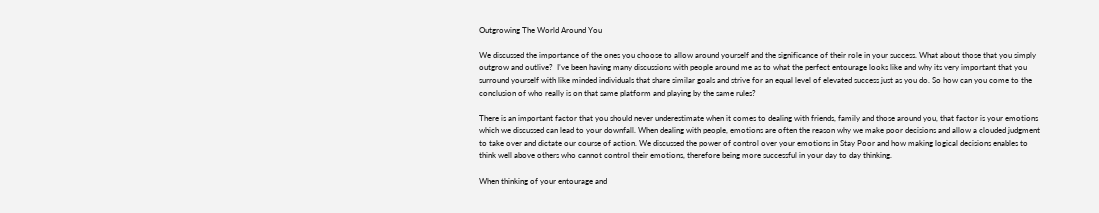Outgrowing The World Around You

We discussed the importance of the ones you choose to allow around yourself and the significance of their role in your success. What about those that you simply outgrow and outlive?  I’ve been having many discussions with people around me as to what the perfect entourage looks like and why its very important that you surround yourself with like minded individuals that share similar goals and strive for an equal level of elevated success just as you do. So how can you come to the conclusion of who really is on that same platform and playing by the same rules?

There is an important factor that you should never underestimate when it comes to dealing with friends, family and those around you, that factor is your emotions which we discussed can lead to your downfall. When dealing with people, emotions are often the reason why we make poor decisions and allow a clouded judgment to take over and dictate our course of action. We discussed the power of control over your emotions in Stay Poor and how making logical decisions enables to think well above others who cannot control their emotions, therefore being more successful in your day to day thinking.

When thinking of your entourage and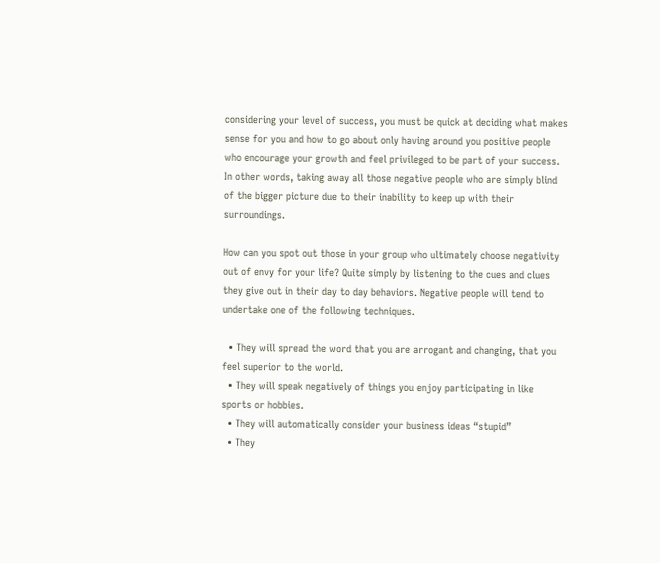considering your level of success, you must be quick at deciding what makes sense for you and how to go about only having around you positive people who encourage your growth and feel privileged to be part of your success. In other words, taking away all those negative people who are simply blind of the bigger picture due to their inability to keep up with their surroundings.

How can you spot out those in your group who ultimately choose negativity out of envy for your life? Quite simply by listening to the cues and clues they give out in their day to day behaviors. Negative people will tend to undertake one of the following techniques.

  • They will spread the word that you are arrogant and changing, that you feel superior to the world.
  • They will speak negatively of things you enjoy participating in like sports or hobbies.
  • They will automatically consider your business ideas “stupid”
  • They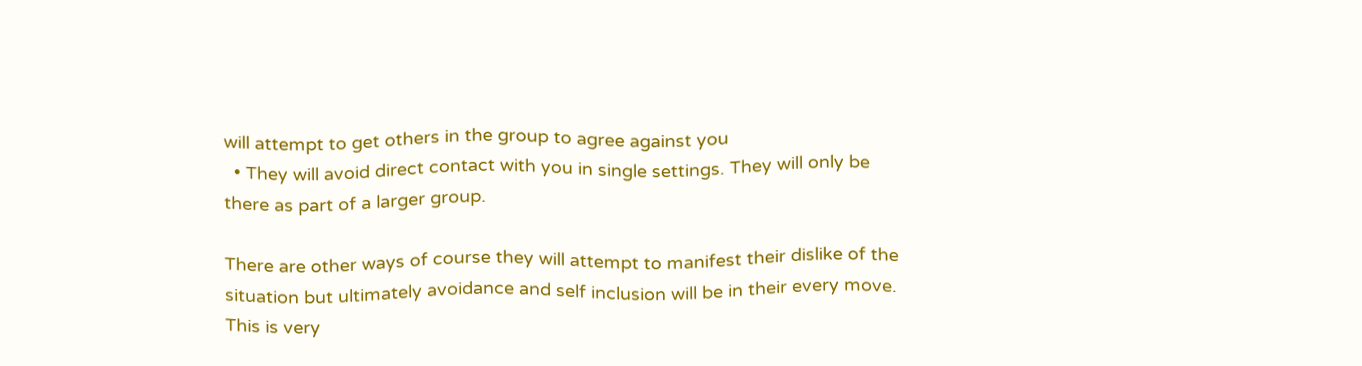will attempt to get others in the group to agree against you
  • They will avoid direct contact with you in single settings. They will only be there as part of a larger group.

There are other ways of course they will attempt to manifest their dislike of the situation but ultimately avoidance and self inclusion will be in their every move. This is very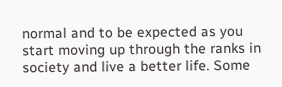normal and to be expected as you start moving up through the ranks in society and live a better life. Some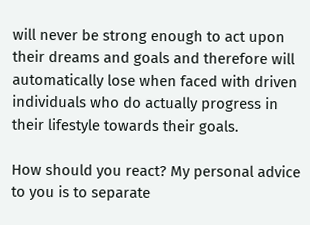will never be strong enough to act upon their dreams and goals and therefore will automatically lose when faced with driven individuals who do actually progress in their lifestyle towards their goals.

How should you react? My personal advice to you is to separate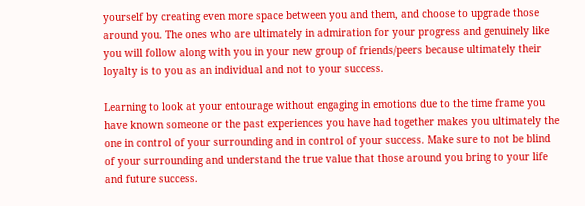yourself by creating even more space between you and them, and choose to upgrade those around you. The ones who are ultimately in admiration for your progress and genuinely like you will follow along with you in your new group of friends/peers because ultimately their loyalty is to you as an individual and not to your success.

Learning to look at your entourage without engaging in emotions due to the time frame you have known someone or the past experiences you have had together makes you ultimately the one in control of your surrounding and in control of your success. Make sure to not be blind of your surrounding and understand the true value that those around you bring to your life and future success.